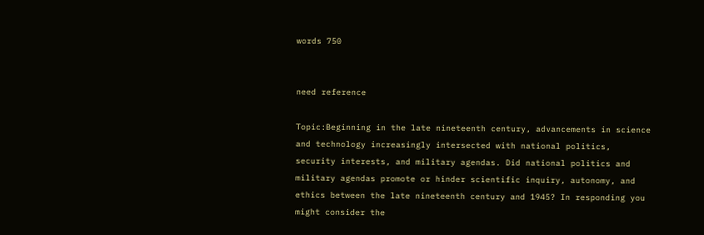words 750


need reference

Topic:Beginning in the late nineteenth century, advancements in science and technology increasingly intersected with national politics, security interests, and military agendas. Did national politics and military agendas promote or hinder scientific inquiry, autonomy, and ethics between the late nineteenth century and 1945? In responding you
might consider the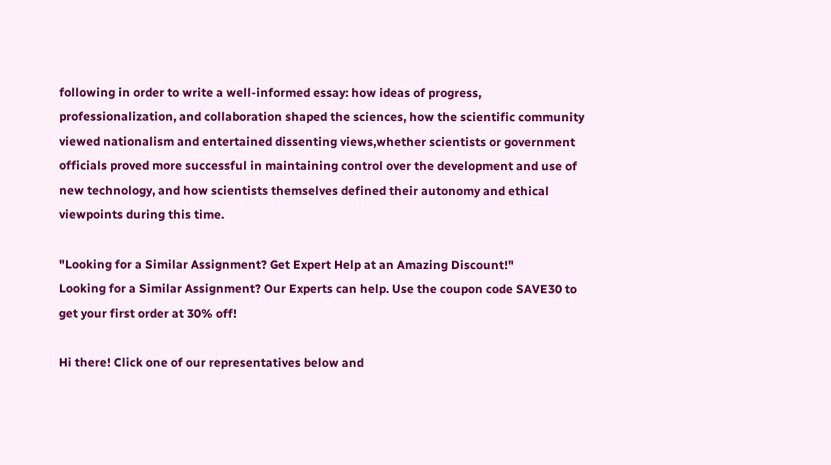following in order to write a well-informed essay: how ideas of progress, professionalization, and collaboration shaped the sciences, how the scientific community viewed nationalism and entertained dissenting views,whether scientists or government officials proved more successful in maintaining control over the development and use of new technology, and how scientists themselves defined their autonomy and ethical viewpoints during this time.

"Looking for a Similar Assignment? Get Expert Help at an Amazing Discount!"
Looking for a Similar Assignment? Our Experts can help. Use the coupon code SAVE30 to get your first order at 30% off!

Hi there! Click one of our representatives below and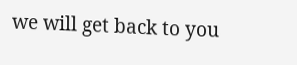we will get back to you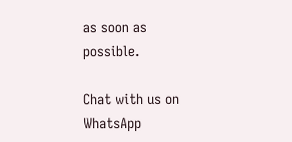as soon as possible.

Chat with us on WhatsApp